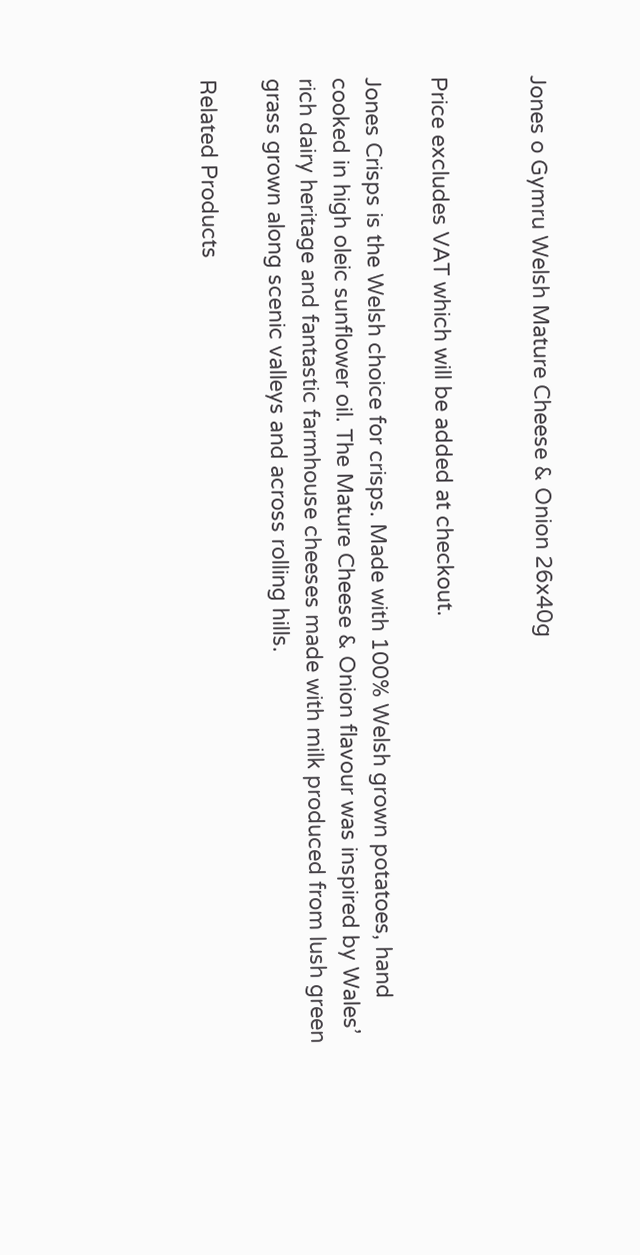Jones o Gymru Welsh Mature Cheese & Onion 26x40g


Price excludes VAT which will be added at checkout.

Jones Crisps is the Welsh choice for crisps. Made with 100% Welsh grown potatoes, hand cooked in high oleic sunflower oil. The Mature Cheese & Onion flavour was inspired by Wales’ rich dairy heritage and fantastic farmhouse cheeses made with milk produced from lush green grass grown along scenic valleys and across rolling hills.

Related Products